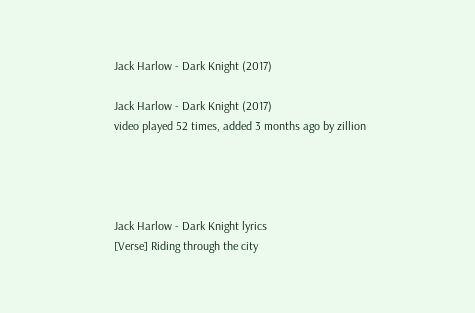Jack Harlow - Dark Knight (2017)

Jack Harlow - Dark Knight (2017)
video played 52 times, added 3 months ago by zillion




Jack Harlow - Dark Knight lyrics
[Verse] Riding through the city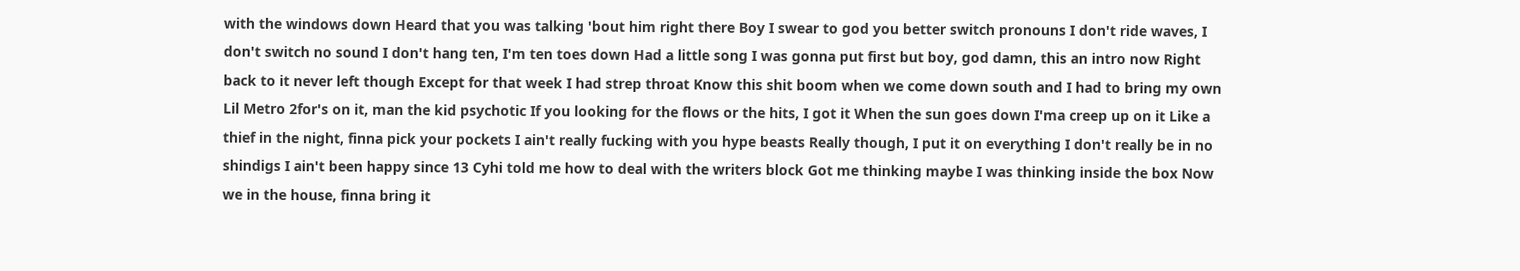with the windows down Heard that you was talking 'bout him right there Boy I swear to god you better switch pronouns I don't ride waves, I don't switch no sound I don't hang ten, I'm ten toes down Had a little song I was gonna put first but boy, god damn, this an intro now Right back to it never left though Except for that week I had strep throat Know this shit boom when we come down south and I had to bring my own Lil Metro 2for's on it, man the kid psychotic If you looking for the flows or the hits, I got it When the sun goes down I'ma creep up on it Like a thief in the night, finna pick your pockets I ain't really fucking with you hype beasts Really though, I put it on everything I don't really be in no shindigs I ain't been happy since 13 Cyhi told me how to deal with the writers block Got me thinking maybe I was thinking inside the box Now we in the house, finna bring it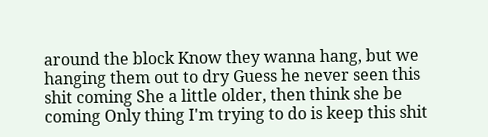around the block Know they wanna hang, but we hanging them out to dry Guess he never seen this shit coming She a little older, then think she be coming Only thing I'm trying to do is keep this shit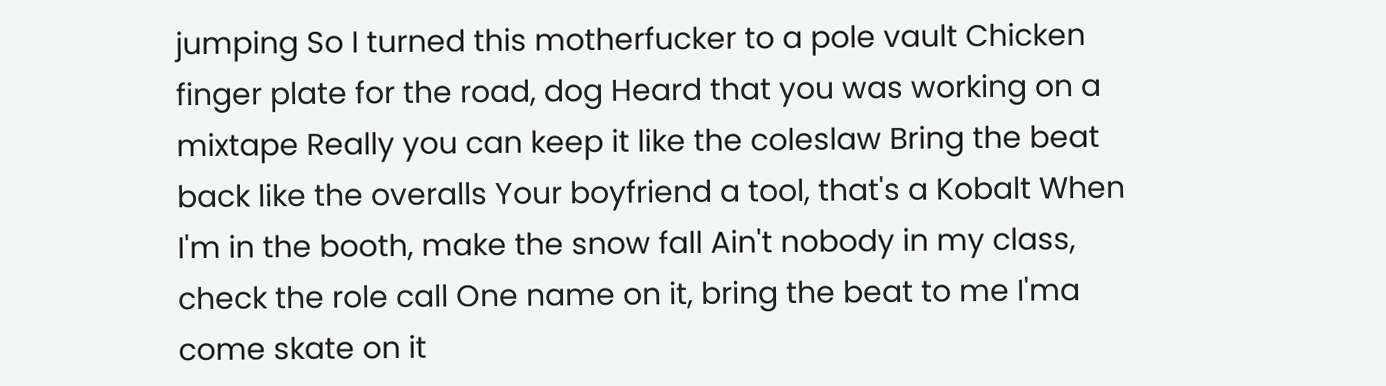jumping So I turned this motherfucker to a pole vault Chicken finger plate for the road, dog Heard that you was working on a mixtape Really you can keep it like the coleslaw Bring the beat back like the overalls Your boyfriend a tool, that's a Kobalt When I'm in the booth, make the snow fall Ain't nobody in my class, check the role call One name on it, bring the beat to me I'ma come skate on it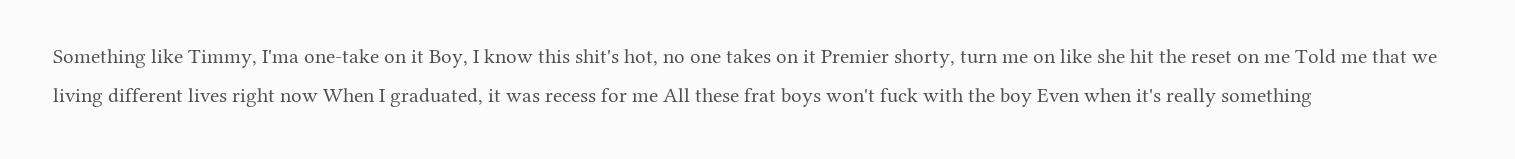Something like Timmy, I'ma one-take on it Boy, I know this shit's hot, no one takes on it Premier shorty, turn me on like she hit the reset on me Told me that we living different lives right now When I graduated, it was recess for me All these frat boys won't fuck with the boy Even when it's really something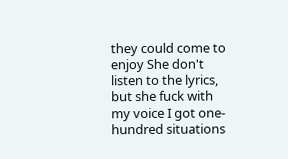they could come to enjoy She don't listen to the lyrics, but she fuck with my voice I got one-hundred situations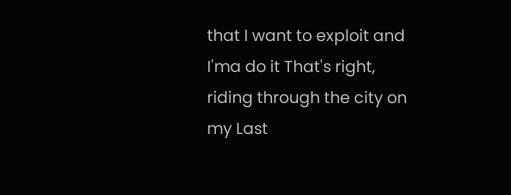that I want to exploit and I'ma do it That's right, riding through the city on my Last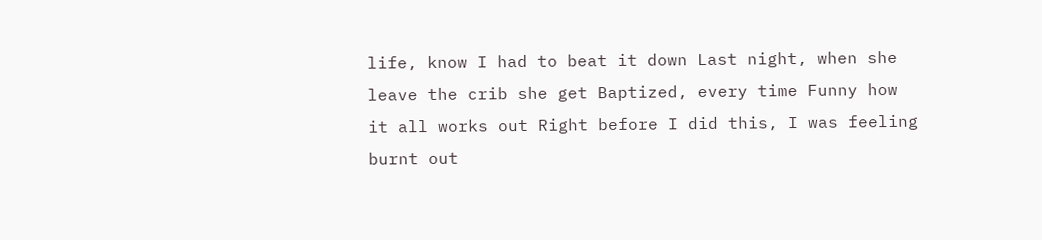life, know I had to beat it down Last night, when she leave the crib she get Baptized, every time Funny how it all works out Right before I did this, I was feeling burnt out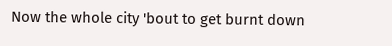Now the whole city 'bout to get burnt down